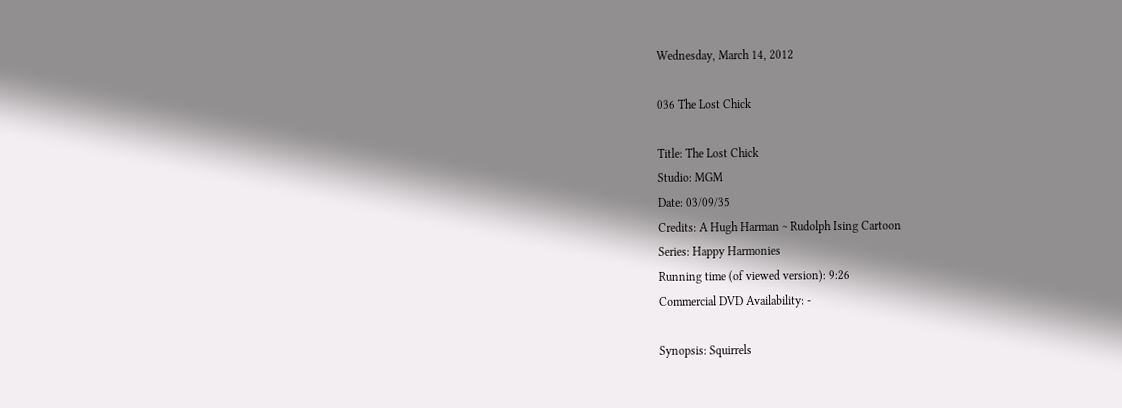Wednesday, March 14, 2012

036 The Lost Chick

Title: The Lost Chick
Studio: MGM
Date: 03/09/35
Credits: A Hugh Harman ~ Rudolph Ising Cartoon
Series: Happy Harmonies
Running time (of viewed version): 9:26
Commercial DVD Availability: -

Synopsis: Squirrels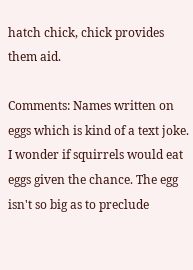hatch chick, chick provides them aid.

Comments: Names written on eggs which is kind of a text joke. I wonder if squirrels would eat eggs given the chance. The egg isn't so big as to preclude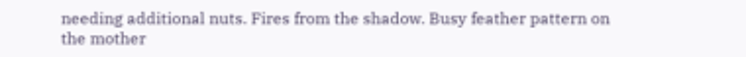needing additional nuts. Fires from the shadow. Busy feather pattern on the mother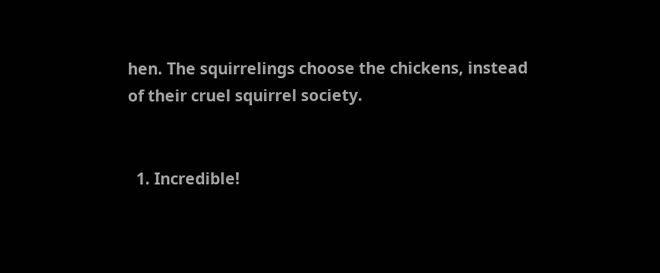hen. The squirrelings choose the chickens, instead of their cruel squirrel society.


  1. Incredible!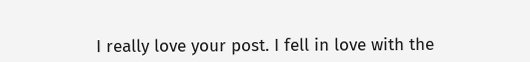I really love your post. I fell in love with the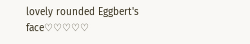lovely rounded Eggbert's face♡♡♡♡♡